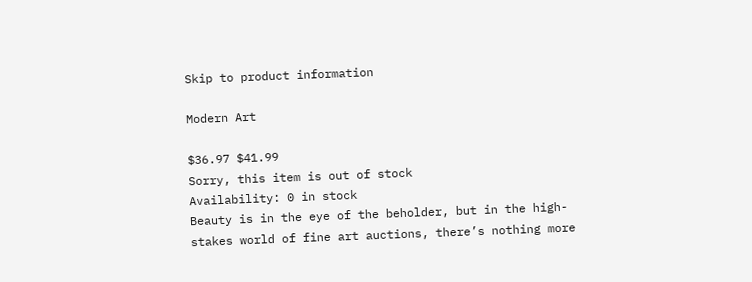Skip to product information

Modern Art

$36.97 $41.99
Sorry, this item is out of stock
Availability: 0 in stock
Beauty is in the eye of the beholder, but in the high-stakes world of fine art auctions, there’s nothing more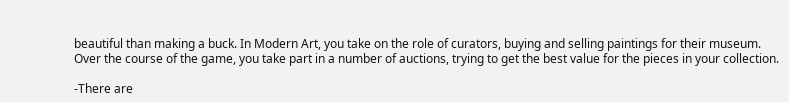beautiful than making a buck. In Modern Art, you take on the role of curators, buying and selling paintings for their museum. Over the course of the game, you take part in a number of auctions, trying to get the best value for the pieces in your collection.

-There are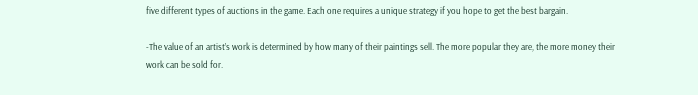five different types of auctions in the game. Each one requires a unique strategy if you hope to get the best bargain.

-The value of an artist’s work is determined by how many of their paintings sell. The more popular they are, the more money their work can be sold for.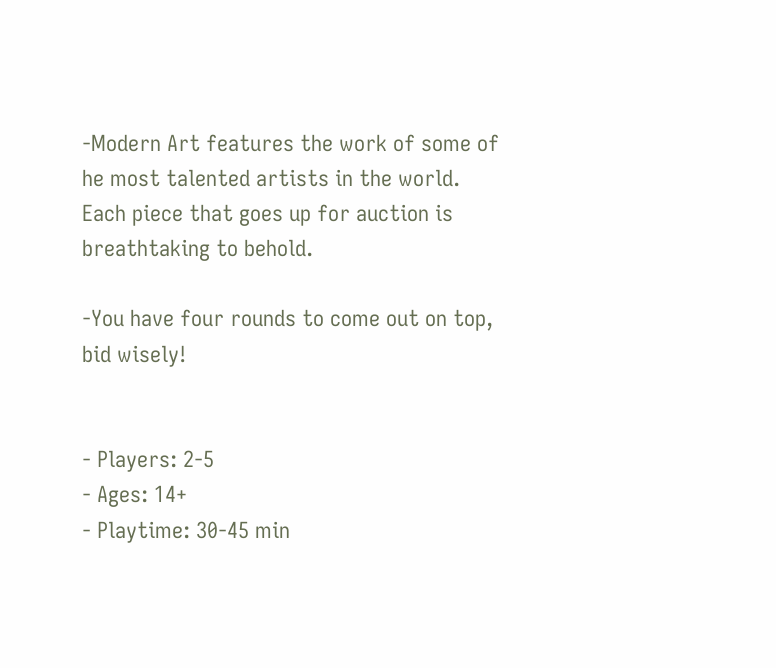-Modern Art features the work of some of he most talented artists in the world. Each piece that goes up for auction is breathtaking to behold.

-You have four rounds to come out on top, bid wisely!


- Players: 2-5
- Ages: 14+
- Playtime: 30-45 min